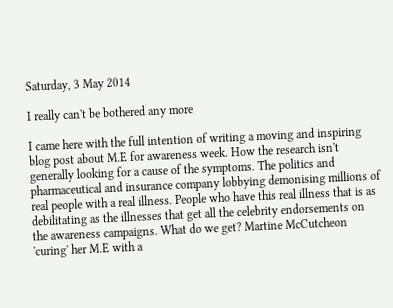Saturday, 3 May 2014

I really can't be bothered any more

I came here with the full intention of writing a moving and inspiring blog post about M.E for awareness week. How the research isn't generally looking for a cause of the symptoms. The politics and pharmaceutical and insurance company lobbying demonising millions of real people with a real illness. People who have this real illness that is as debilitating as the illnesses that get all the celebrity endorsements on the awareness campaigns. What do we get? Martine McCutcheon 'curing' her M.E with a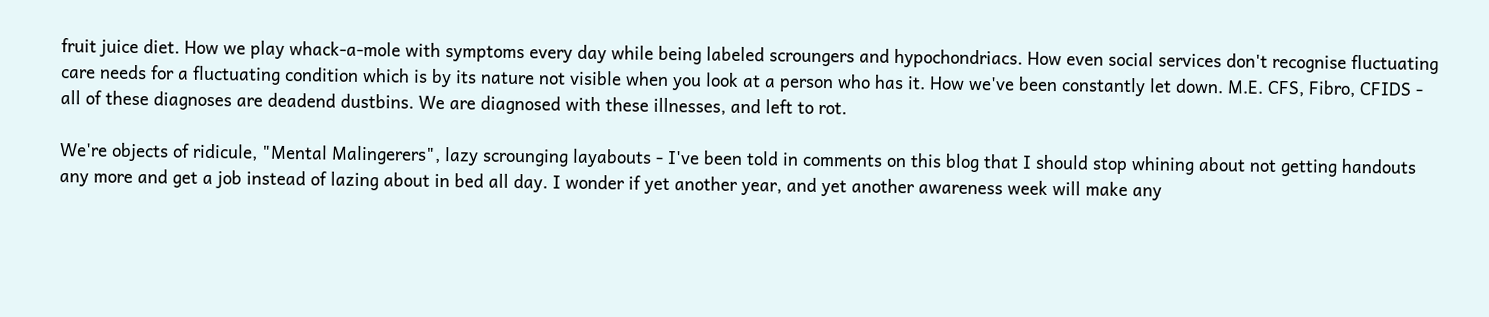fruit juice diet. How we play whack-a-mole with symptoms every day while being labeled scroungers and hypochondriacs. How even social services don't recognise fluctuating care needs for a fluctuating condition which is by its nature not visible when you look at a person who has it. How we've been constantly let down. M.E. CFS, Fibro, CFIDS - all of these diagnoses are deadend dustbins. We are diagnosed with these illnesses, and left to rot.

We're objects of ridicule, "Mental Malingerers", lazy scrounging layabouts - I've been told in comments on this blog that I should stop whining about not getting handouts any more and get a job instead of lazing about in bed all day. I wonder if yet another year, and yet another awareness week will make any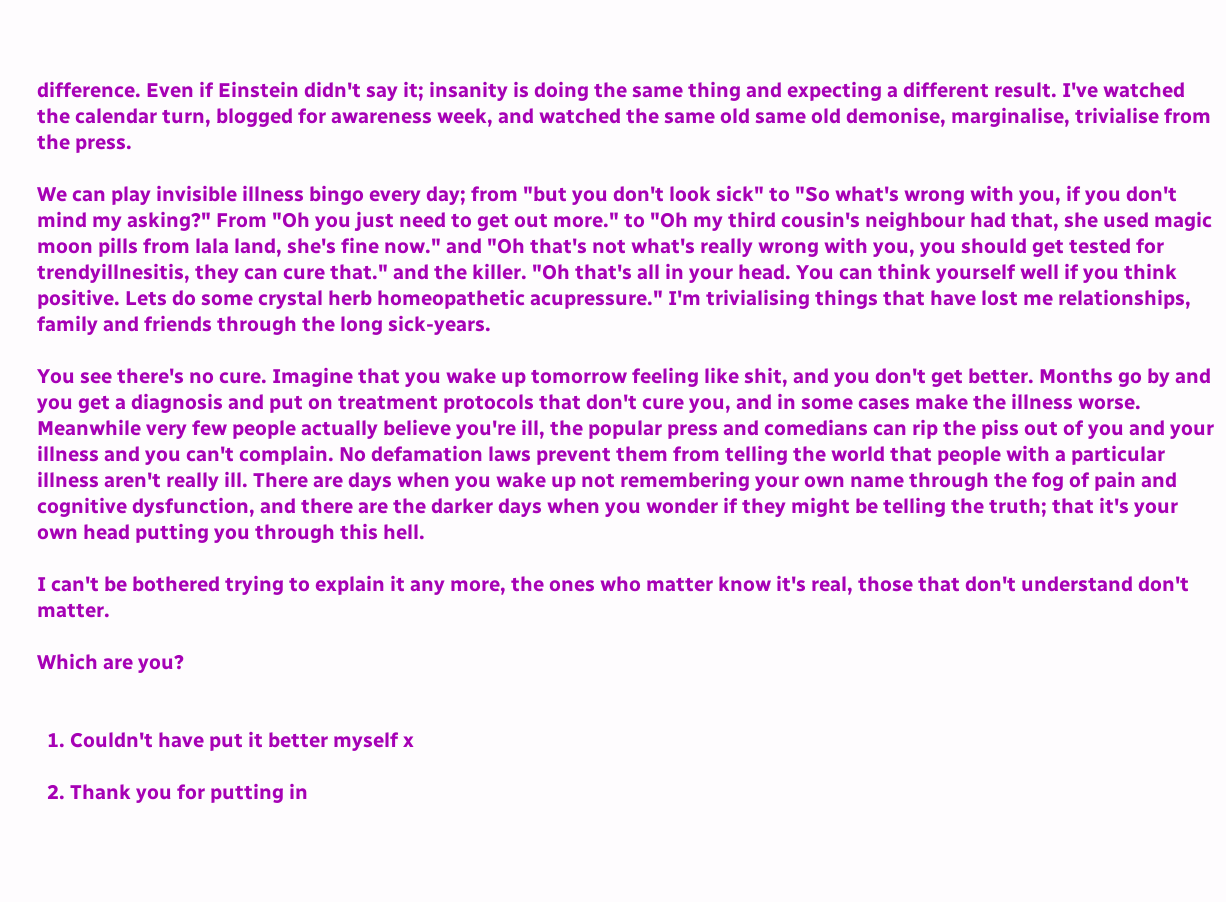difference. Even if Einstein didn't say it; insanity is doing the same thing and expecting a different result. I've watched the calendar turn, blogged for awareness week, and watched the same old same old demonise, marginalise, trivialise from the press.

We can play invisible illness bingo every day; from "but you don't look sick" to "So what's wrong with you, if you don't mind my asking?" From "Oh you just need to get out more." to "Oh my third cousin's neighbour had that, she used magic moon pills from lala land, she's fine now." and "Oh that's not what's really wrong with you, you should get tested for trendyillnesitis, they can cure that." and the killer. "Oh that's all in your head. You can think yourself well if you think positive. Lets do some crystal herb homeopathetic acupressure." I'm trivialising things that have lost me relationships, family and friends through the long sick-years.

You see there's no cure. Imagine that you wake up tomorrow feeling like shit, and you don't get better. Months go by and you get a diagnosis and put on treatment protocols that don't cure you, and in some cases make the illness worse. Meanwhile very few people actually believe you're ill, the popular press and comedians can rip the piss out of you and your illness and you can't complain. No defamation laws prevent them from telling the world that people with a particular illness aren't really ill. There are days when you wake up not remembering your own name through the fog of pain and cognitive dysfunction, and there are the darker days when you wonder if they might be telling the truth; that it's your own head putting you through this hell.

I can't be bothered trying to explain it any more, the ones who matter know it's real, those that don't understand don't matter.

Which are you?


  1. Couldn't have put it better myself x

  2. Thank you for putting in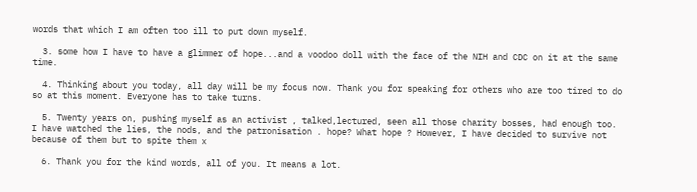words that which I am often too ill to put down myself.

  3. some how I have to have a glimmer of hope...and a voodoo doll with the face of the NIH and CDC on it at the same time.

  4. Thinking about you today, all day will be my focus now. Thank you for speaking for others who are too tired to do so at this moment. Everyone has to take turns.

  5. Twenty years on, pushing myself as an activist , talked,lectured, seen all those charity bosses, had enough too. I have watched the lies, the nods, and the patronisation . hope? What hope ? However, I have decided to survive not because of them but to spite them x

  6. Thank you for the kind words, all of you. It means a lot.